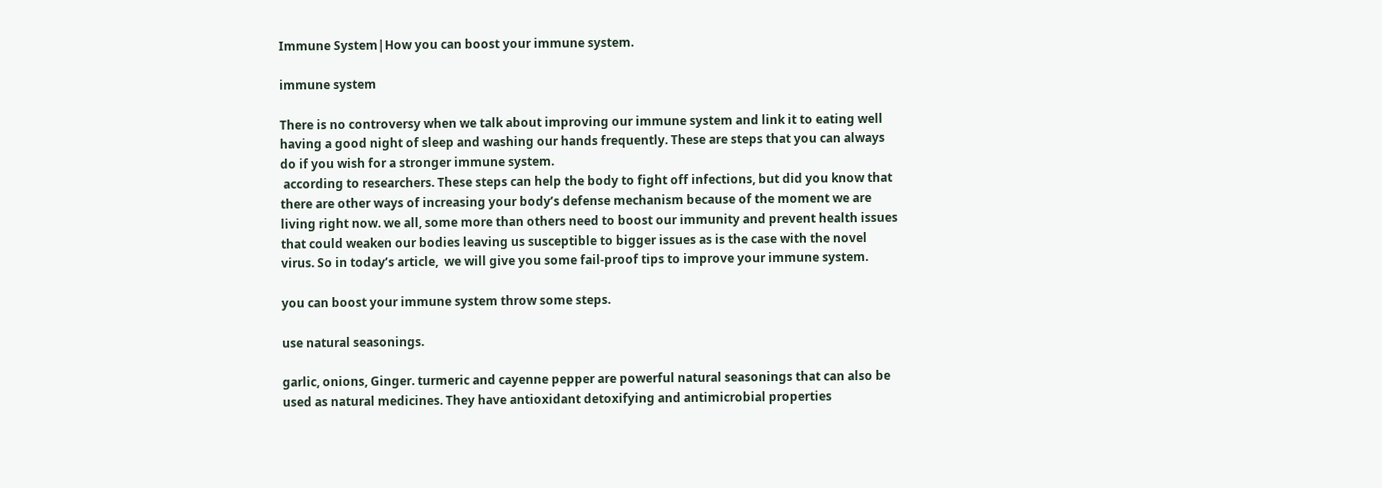Immune System|How you can boost your immune system.

immune system

There is no controversy when we talk about improving our immune system and link it to eating well having a good night of sleep and washing our hands frequently. These are steps that you can always do if you wish for a stronger immune system.
 according to researchers. These steps can help the body to fight off infections, but did you know that there are other ways of increasing your body’s defense mechanism because of the moment we are living right now. we all, some more than others need to boost our immunity and prevent health issues that could weaken our bodies leaving us susceptible to bigger issues as is the case with the novel virus. So in today’s article,  we will give you some fail-proof tips to improve your immune system.

you can boost your immune system throw some steps.

use natural seasonings.

garlic, onions, Ginger. turmeric and cayenne pepper are powerful natural seasonings that can also be used as natural medicines. They have antioxidant detoxifying and antimicrobial properties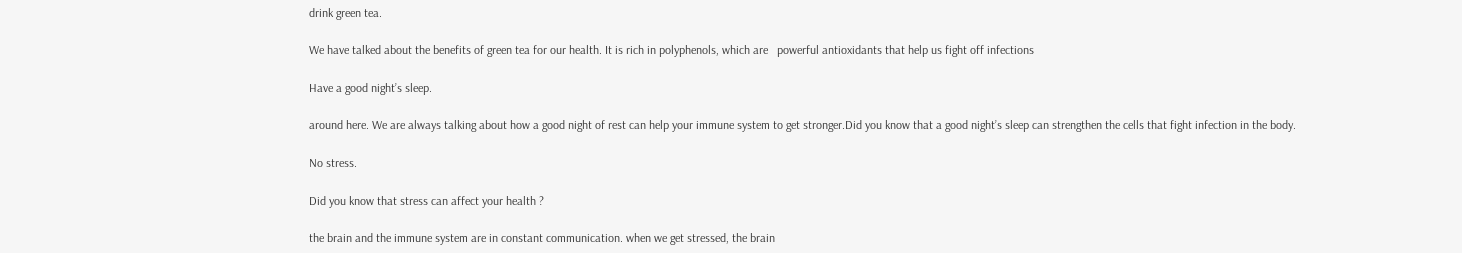drink green tea.

We have talked about the benefits of green tea for our health. It is rich in polyphenols, which are   powerful antioxidants that help us fight off infections

Have a good night’s sleep.

around here. We are always talking about how a good night of rest can help your immune system to get stronger.Did you know that a good night’s sleep can strengthen the cells that fight infection in the body.

No stress.

Did you know that stress can affect your health ?

the brain and the immune system are in constant communication. when we get stressed, the brain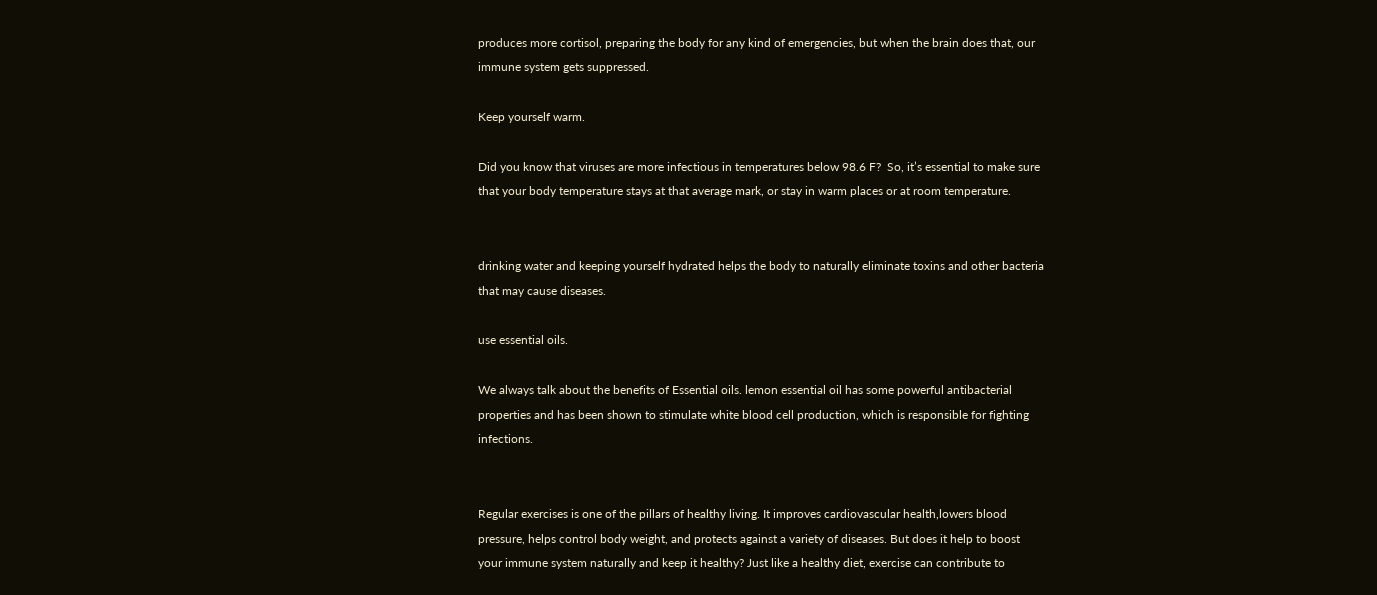produces more cortisol, preparing the body for any kind of emergencies, but when the brain does that, our immune system gets suppressed.

Keep yourself warm.

Did you know that viruses are more infectious in temperatures below 98.6 F?  So, it’s essential to make sure that your body temperature stays at that average mark, or stay in warm places or at room temperature.


drinking water and keeping yourself hydrated helps the body to naturally eliminate toxins and other bacteria that may cause diseases.

use essential oils.

We always talk about the benefits of Essential oils. lemon essential oil has some powerful antibacterial properties and has been shown to stimulate white blood cell production, which is responsible for fighting infections.


Regular exercises is one of the pillars of healthy living. It improves cardiovascular health,lowers blood pressure, helps control body weight, and protects against a variety of diseases. But does it help to boost your immune system naturally and keep it healthy? Just like a healthy diet, exercise can contribute to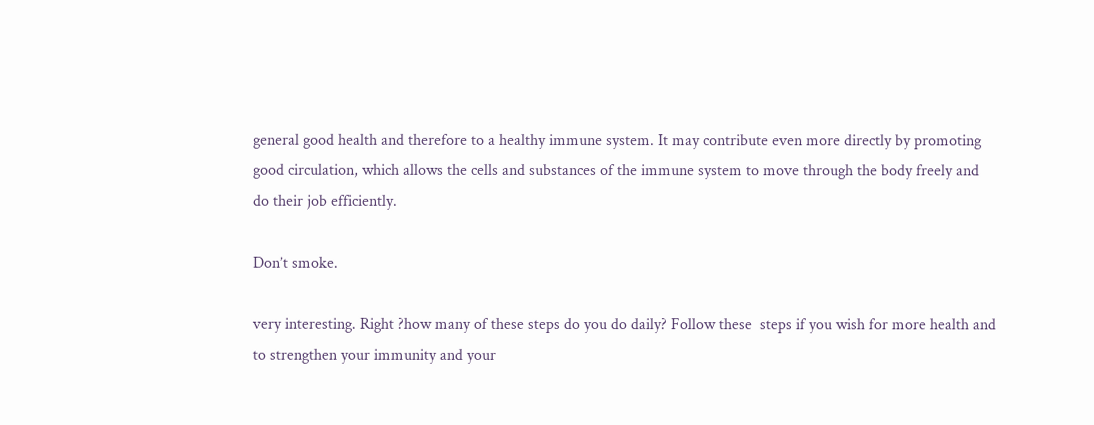general good health and therefore to a healthy immune system. It may contribute even more directly by promoting good circulation, which allows the cells and substances of the immune system to move through the body freely and do their job efficiently.

Don’t smoke.

very interesting. Right ?how many of these steps do you do daily? Follow these  steps if you wish for more health and to strengthen your immunity and your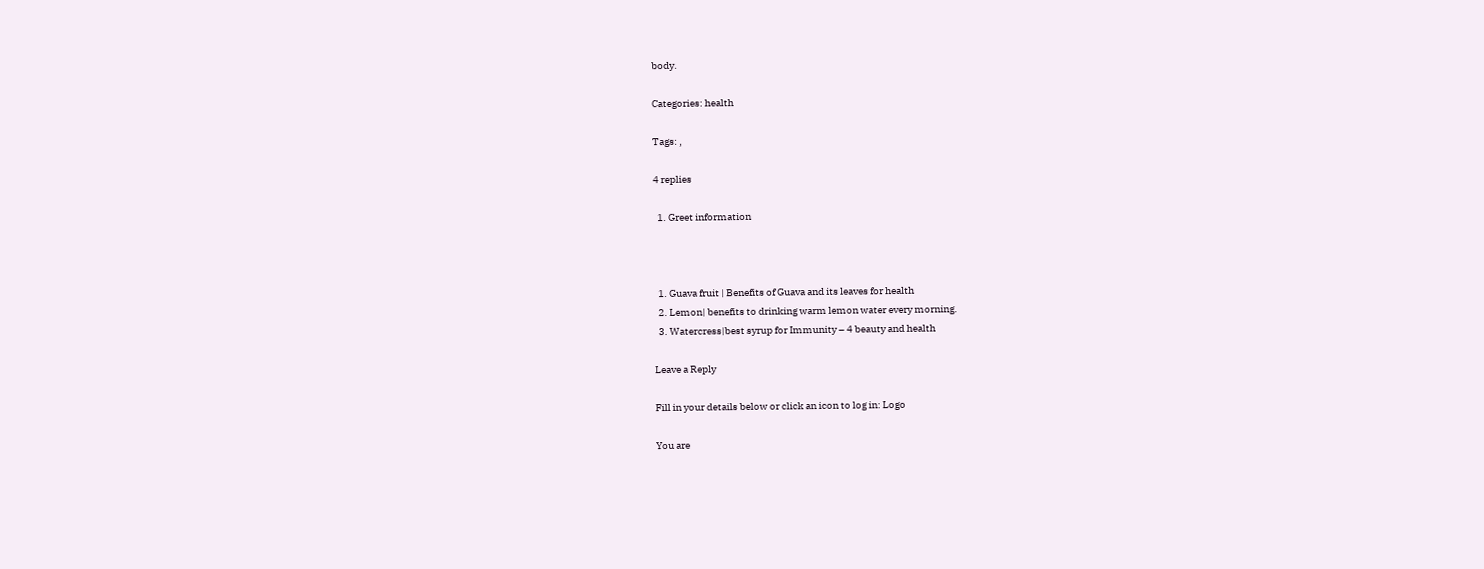body.

Categories: health

Tags: ,

4 replies

  1. Greet information



  1. Guava fruit | Benefits of Guava and its leaves for health
  2. Lemon| benefits to drinking warm lemon water every morning.
  3. Watercress|best syrup for Immunity – 4 beauty and health

Leave a Reply

Fill in your details below or click an icon to log in: Logo

You are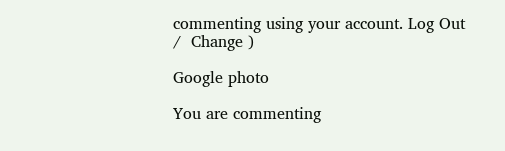commenting using your account. Log Out /  Change )

Google photo

You are commenting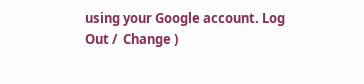using your Google account. Log Out /  Change )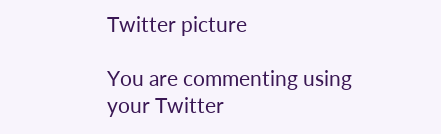Twitter picture

You are commenting using your Twitter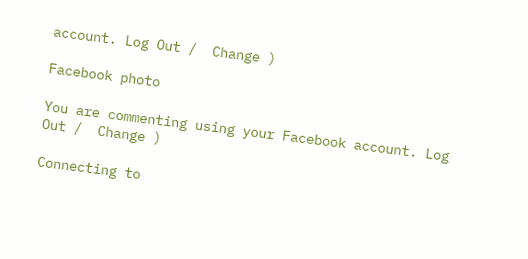account. Log Out /  Change )

Facebook photo

You are commenting using your Facebook account. Log Out /  Change )

Connecting to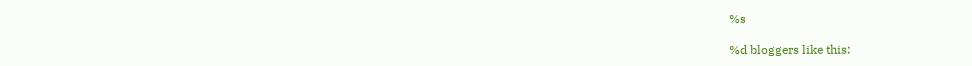%s

%d bloggers like this: